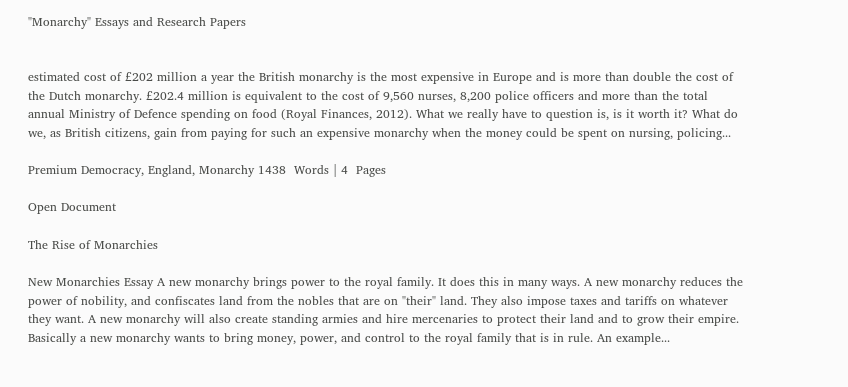"Monarchy" Essays and Research Papers


estimated cost of £202 million a year the British monarchy is the most expensive in Europe and is more than double the cost of the Dutch monarchy. £202.4 million is equivalent to the cost of 9,560 nurses, 8,200 police officers and more than the total annual Ministry of Defence spending on food (Royal Finances, 2012). What we really have to question is, is it worth it? What do we, as British citizens, gain from paying for such an expensive monarchy when the money could be spent on nursing, policing...

Premium Democracy, England, Monarchy 1438  Words | 4  Pages

Open Document

The Rise of Monarchies

New Monarchies Essay A new monarchy brings power to the royal family. It does this in many ways. A new monarchy reduces the power of nobility, and confiscates land from the nobles that are on "their" land. They also impose taxes and tariffs on whatever they want. A new monarchy will also create standing armies and hire mercenaries to protect their land and to grow their empire. Basically a new monarchy wants to bring money, power, and control to the royal family that is in rule. An example...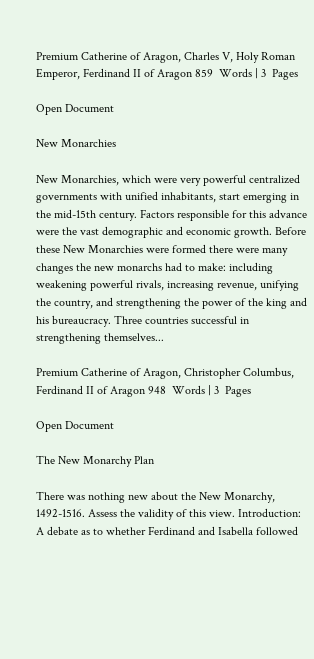Premium Catherine of Aragon, Charles V, Holy Roman Emperor, Ferdinand II of Aragon 859  Words | 3  Pages

Open Document

New Monarchies

New Monarchies, which were very powerful centralized governments with unified inhabitants, start emerging in the mid-15th century. Factors responsible for this advance were the vast demographic and economic growth. Before these New Monarchies were formed there were many changes the new monarchs had to make: including weakening powerful rivals, increasing revenue, unifying the country, and strengthening the power of the king and his bureaucracy. Three countries successful in strengthening themselves...

Premium Catherine of Aragon, Christopher Columbus, Ferdinand II of Aragon 948  Words | 3  Pages

Open Document

The New Monarchy Plan

There was nothing new about the New Monarchy, 1492-1516. Assess the validity of this view. Introduction: A debate as to whether Ferdinand and Isabella followed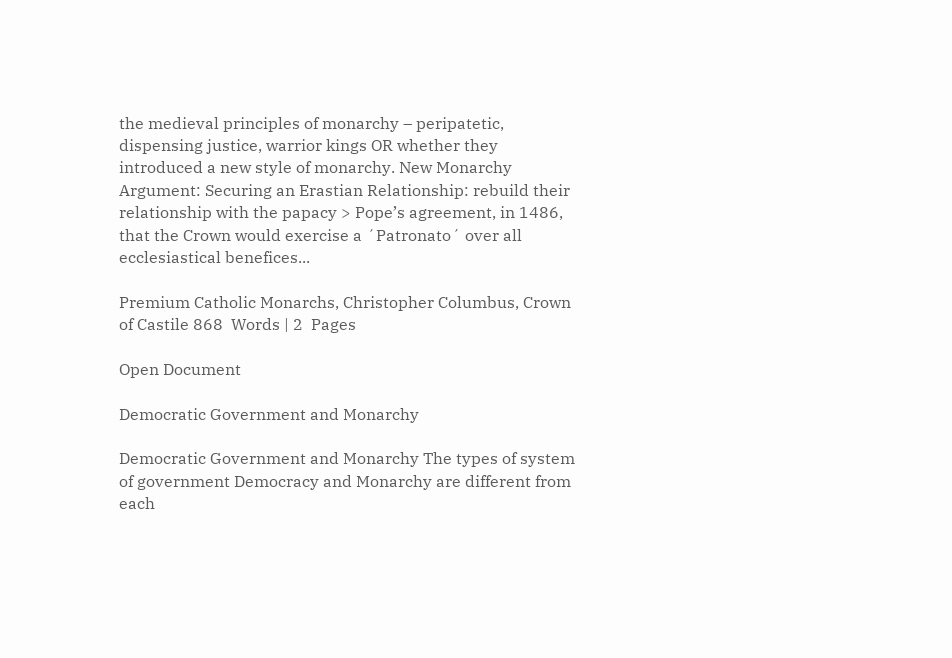the medieval principles of monarchy – peripatetic, dispensing justice, warrior kings OR whether they introduced a new style of monarchy. New Monarchy Argument: Securing an Erastian Relationship: rebuild their relationship with the papacy > Pope’s agreement, in 1486, that the Crown would exercise a ´Patronato´ over all ecclesiastical benefices...

Premium Catholic Monarchs, Christopher Columbus, Crown of Castile 868  Words | 2  Pages

Open Document

Democratic Government and Monarchy

Democratic Government and Monarchy The types of system of government Democracy and Monarchy are different from each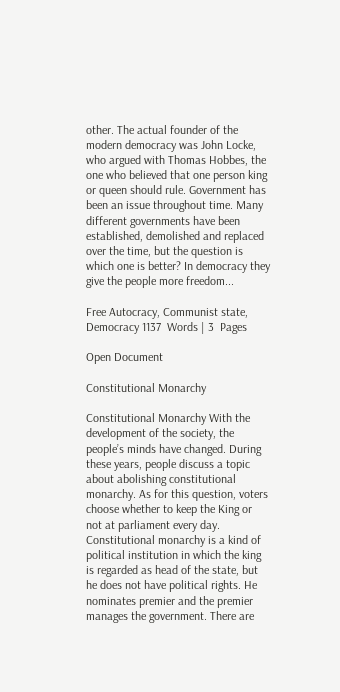other. The actual founder of the modern democracy was John Locke, who argued with Thomas Hobbes, the one who believed that one person king or queen should rule. Government has been an issue throughout time. Many different governments have been established, demolished and replaced over the time, but the question is which one is better? In democracy they give the people more freedom...

Free Autocracy, Communist state, Democracy 1137  Words | 3  Pages

Open Document

Constitutional Monarchy

Constitutional Monarchy With the development of the society, the people’s minds have changed. During these years, people discuss a topic about abolishing constitutional monarchy. As for this question, voters choose whether to keep the King or not at parliament every day. Constitutional monarchy is a kind of political institution in which the king is regarded as head of the state, but he does not have political rights. He nominates premier and the premier manages the government. There are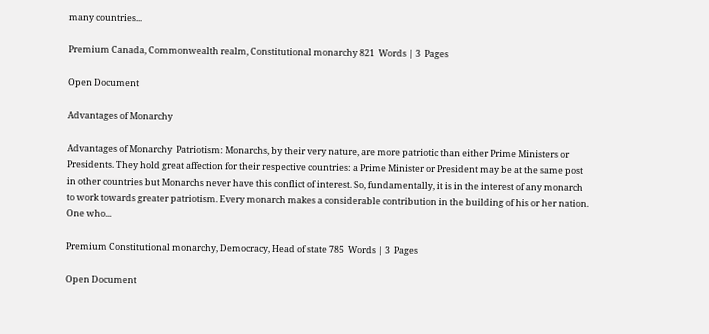many countries...

Premium Canada, Commonwealth realm, Constitutional monarchy 821  Words | 3  Pages

Open Document

Advantages of Monarchy

Advantages of Monarchy  Patriotism: Monarchs, by their very nature, are more patriotic than either Prime Ministers or Presidents. They hold great affection for their respective countries: a Prime Minister or President may be at the same post in other countries but Monarchs never have this conflict of interest. So, fundamentally, it is in the interest of any monarch to work towards greater patriotism. Every monarch makes a considerable contribution in the building of his or her nation. One who...

Premium Constitutional monarchy, Democracy, Head of state 785  Words | 3  Pages

Open Document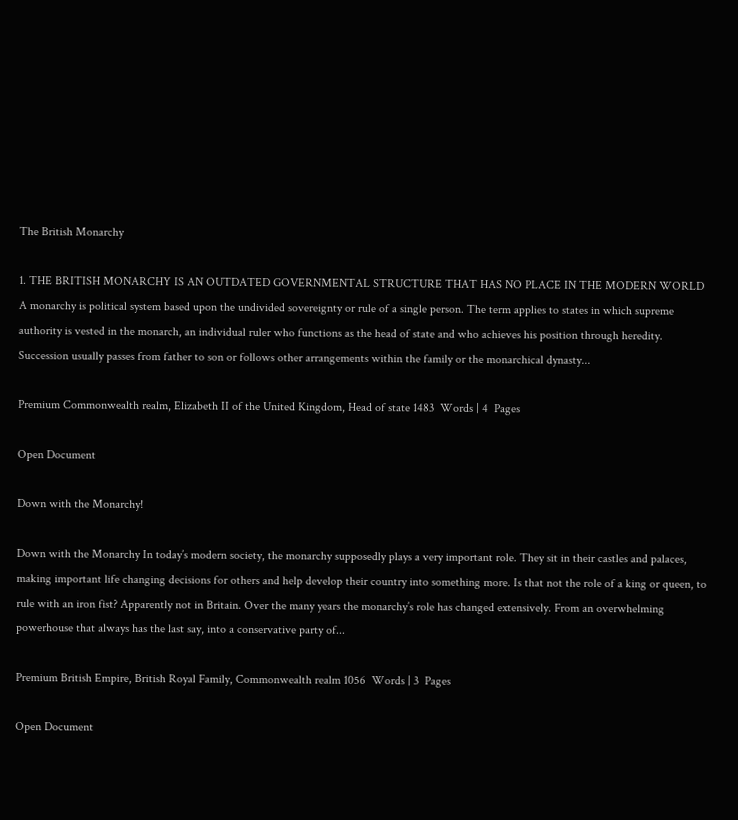The British Monarchy

1. THE BRITISH MONARCHY IS AN OUTDATED GOVERNMENTAL STRUCTURE THAT HAS NO PLACE IN THE MODERN WORLD A monarchy is political system based upon the undivided sovereignty or rule of a single person. The term applies to states in which supreme authority is vested in the monarch, an individual ruler who functions as the head of state and who achieves his position through heredity. Succession usually passes from father to son or follows other arrangements within the family or the monarchical dynasty...

Premium Commonwealth realm, Elizabeth II of the United Kingdom, Head of state 1483  Words | 4  Pages

Open Document

Down with the Monarchy!

Down with the Monarchy In today’s modern society, the monarchy supposedly plays a very important role. They sit in their castles and palaces, making important life changing decisions for others and help develop their country into something more. Is that not the role of a king or queen, to rule with an iron fist? Apparently not in Britain. Over the many years the monarchy’s role has changed extensively. From an overwhelming powerhouse that always has the last say, into a conservative party of...

Premium British Empire, British Royal Family, Commonwealth realm 1056  Words | 3  Pages

Open Document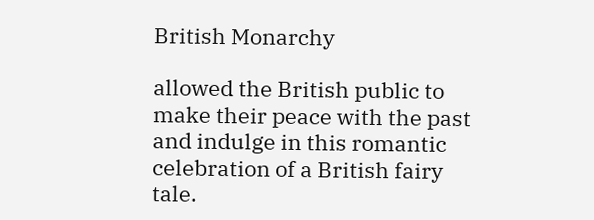British Monarchy

allowed the British public to make their peace with the past and indulge in this romantic celebration of a British fairy tale.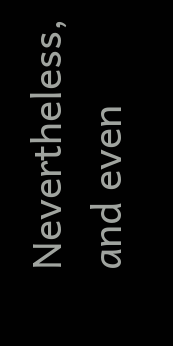Nevertheless, and even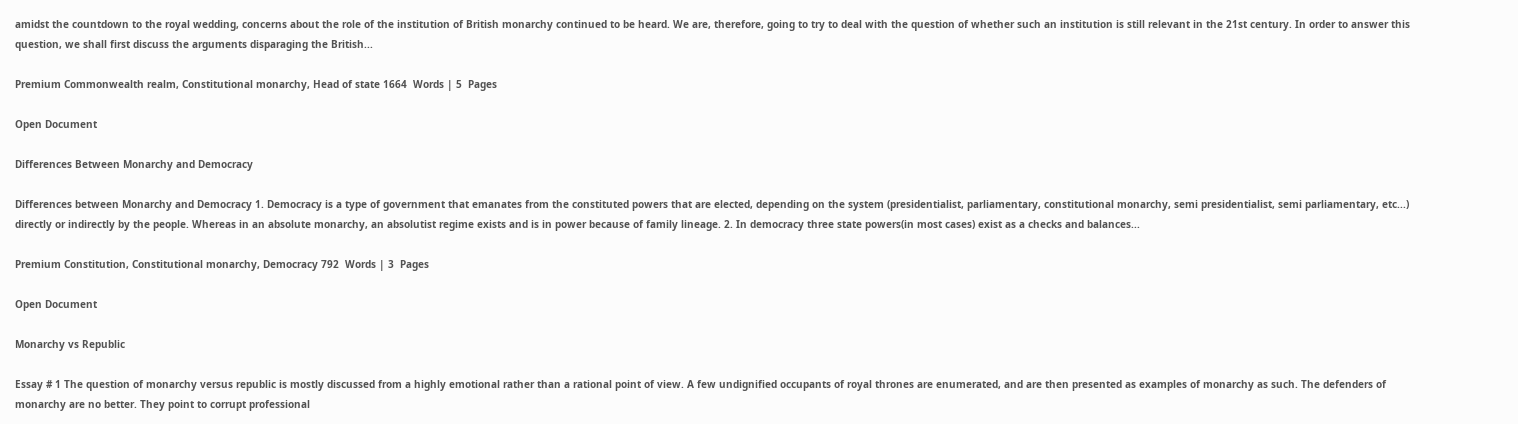amidst the countdown to the royal wedding, concerns about the role of the institution of British monarchy continued to be heard. We are, therefore, going to try to deal with the question of whether such an institution is still relevant in the 21st century. In order to answer this question, we shall first discuss the arguments disparaging the British...

Premium Commonwealth realm, Constitutional monarchy, Head of state 1664  Words | 5  Pages

Open Document

Differences Between Monarchy and Democracy

Differences between Monarchy and Democracy 1. Democracy is a type of government that emanates from the constituted powers that are elected, depending on the system (presidentialist, parliamentary, constitutional monarchy, semi presidentialist, semi parliamentary, etc...) directly or indirectly by the people. Whereas in an absolute monarchy, an absolutist regime exists and is in power because of family lineage. 2. In democracy three state powers(in most cases) exist as a checks and balances...

Premium Constitution, Constitutional monarchy, Democracy 792  Words | 3  Pages

Open Document

Monarchy vs Republic

Essay # 1 The question of monarchy versus republic is mostly discussed from a highly emotional rather than a rational point of view. A few undignified occupants of royal thrones are enumerated, and are then presented as examples of monarchy as such. The defenders of monarchy are no better. They point to corrupt professional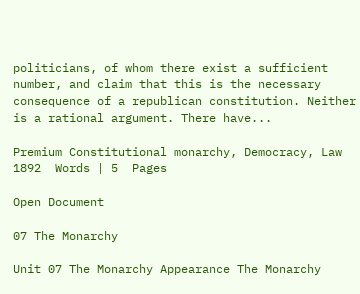politicians, of whom there exist a sufficient number, and claim that this is the necessary consequence of a republican constitution. Neither is a rational argument. There have...

Premium Constitutional monarchy, Democracy, Law 1892  Words | 5  Pages

Open Document

07 The Monarchy

Unit 07 The Monarchy Appearance The Monarchy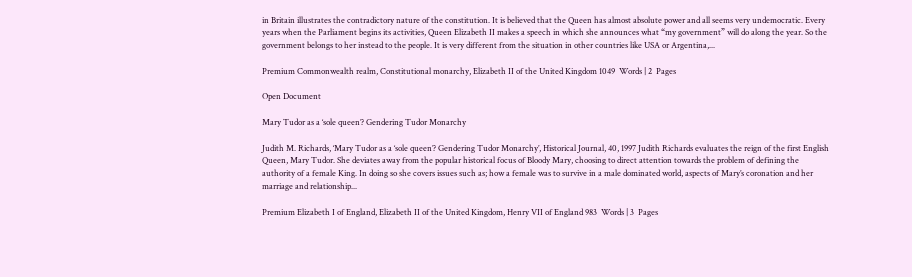in Britain illustrates the contradictory nature of the constitution. It is believed that the Queen has almost absolute power and all seems very undemocratic. Every years when the Parliament begins its activities, Queen Elizabeth II makes a speech in which she announces what “my government” will do along the year. So the government belongs to her instead to the people. It is very different from the situation in other countries like USA or Argentina,...

Premium Commonwealth realm, Constitutional monarchy, Elizabeth II of the United Kingdom 1049  Words | 2  Pages

Open Document

Mary Tudor as a ‘sole queen’? Gendering Tudor Monarchy

Judith M. Richards, ‘Mary Tudor as a ‘sole queen’? Gendering Tudor Monarchy’, Historical Journal, 40, 1997 Judith Richards evaluates the reign of the first English Queen, Mary Tudor. She deviates away from the popular historical focus of Bloody Mary, choosing to direct attention towards the problem of defining the authority of a female King. In doing so she covers issues such as; how a female was to survive in a male dominated world, aspects of Mary’s coronation and her marriage and relationship...

Premium Elizabeth I of England, Elizabeth II of the United Kingdom, Henry VII of England 983  Words | 3  Pages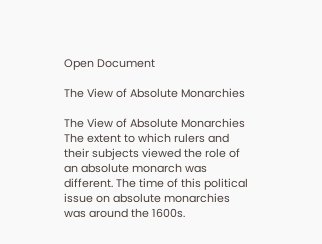Open Document

The View of Absolute Monarchies

The View of Absolute Monarchies The extent to which rulers and their subjects viewed the role of an absolute monarch was different. The time of this political issue on absolute monarchies was around the 1600s.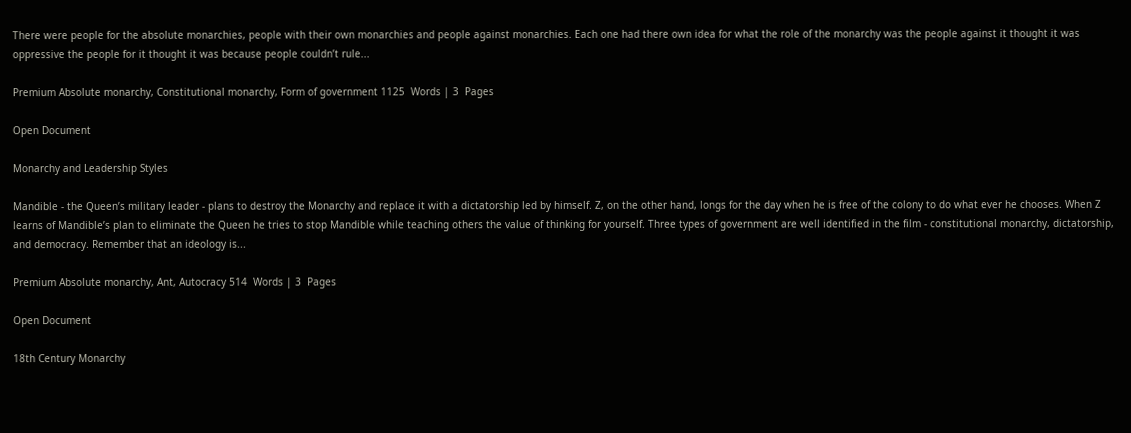There were people for the absolute monarchies, people with their own monarchies and people against monarchies. Each one had there own idea for what the role of the monarchy was the people against it thought it was oppressive the people for it thought it was because people couldn’t rule...

Premium Absolute monarchy, Constitutional monarchy, Form of government 1125  Words | 3  Pages

Open Document

Monarchy and Leadership Styles

Mandible - the Queen’s military leader - plans to destroy the Monarchy and replace it with a dictatorship led by himself. Z, on the other hand, longs for the day when he is free of the colony to do what ever he chooses. When Z learns of Mandible’s plan to eliminate the Queen he tries to stop Mandible while teaching others the value of thinking for yourself. Three types of government are well identified in the film - constitutional monarchy, dictatorship, and democracy. Remember that an ideology is...

Premium Absolute monarchy, Ant, Autocracy 514  Words | 3  Pages

Open Document

18th Century Monarchy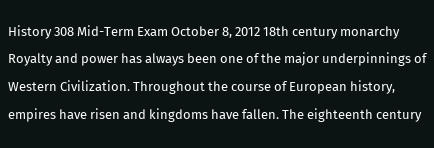History 308 Mid-Term Exam October 8, 2012 18th century monarchy Royalty and power has always been one of the major underpinnings of Western Civilization. Throughout the course of European history, empires have risen and kingdoms have fallen. The eighteenth century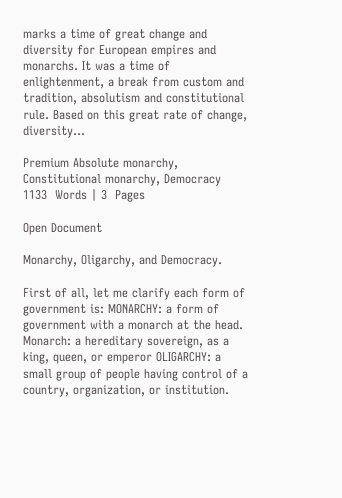marks a time of great change and diversity for European empires and monarchs. It was a time of enlightenment, a break from custom and tradition, absolutism and constitutional rule. Based on this great rate of change, diversity...

Premium Absolute monarchy, Constitutional monarchy, Democracy 1133  Words | 3  Pages

Open Document

Monarchy, Oligarchy, and Democracy.

First of all, let me clarify each form of government is: MONARCHY: a form of government with a monarch at the head. Monarch: a hereditary sovereign, as a king, queen, or emperor OLIGARCHY: a small group of people having control of a country, organization, or institution.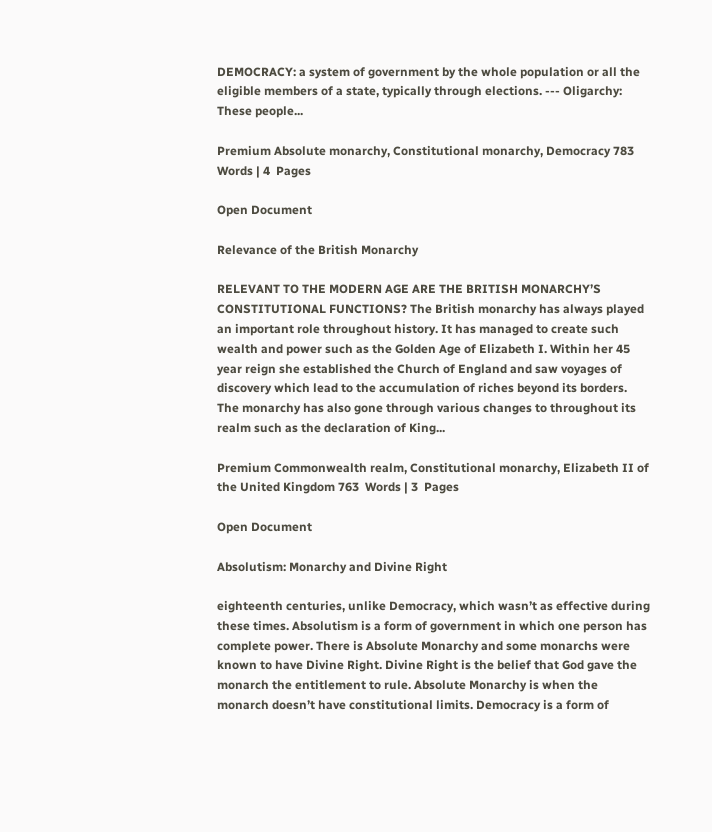DEMOCRACY: a system of government by the whole population or all the eligible members of a state, typically through elections. --- Oligarchy: These people...

Premium Absolute monarchy, Constitutional monarchy, Democracy 783  Words | 4  Pages

Open Document

Relevance of the British Monarchy

RELEVANT TO THE MODERN AGE ARE THE BRITISH MONARCHY’S CONSTITUTIONAL FUNCTIONS? The British monarchy has always played an important role throughout history. It has managed to create such wealth and power such as the Golden Age of Elizabeth I. Within her 45 year reign she established the Church of England and saw voyages of discovery which lead to the accumulation of riches beyond its borders. The monarchy has also gone through various changes to throughout its realm such as the declaration of King...

Premium Commonwealth realm, Constitutional monarchy, Elizabeth II of the United Kingdom 763  Words | 3  Pages

Open Document

Absolutism: Monarchy and Divine Right

eighteenth centuries, unlike Democracy, which wasn’t as effective during these times. Absolutism is a form of government in which one person has complete power. There is Absolute Monarchy and some monarchs were known to have Divine Right. Divine Right is the belief that God gave the monarch the entitlement to rule. Absolute Monarchy is when the monarch doesn’t have constitutional limits. Democracy is a form of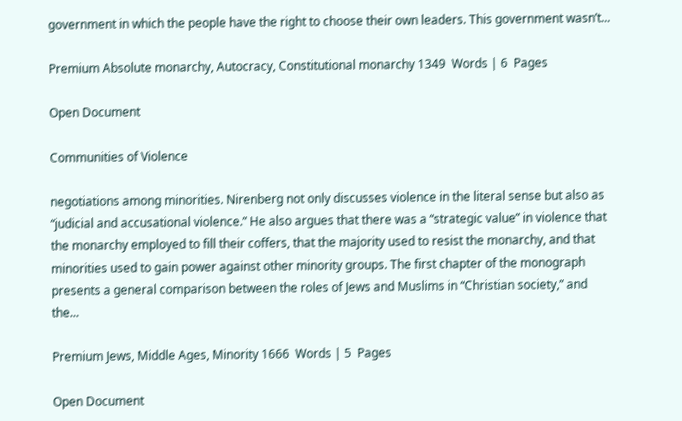government in which the people have the right to choose their own leaders. This government wasn’t...

Premium Absolute monarchy, Autocracy, Constitutional monarchy 1349  Words | 6  Pages

Open Document

Communities of Violence

negotiations among minorities. Nirenberg not only discusses violence in the literal sense but also as “judicial and accusational violence.” He also argues that there was a “strategic value” in violence that the monarchy employed to fill their coffers, that the majority used to resist the monarchy, and that minorities used to gain power against other minority groups. The first chapter of the monograph presents a general comparison between the roles of Jews and Muslims in “Christian society,” and the...

Premium Jews, Middle Ages, Minority 1666  Words | 5  Pages

Open Document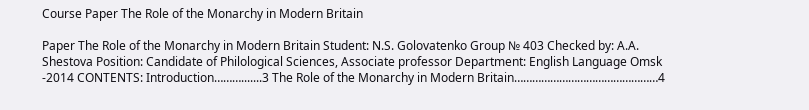Course Paper The Role of the Monarchy in Modern Britain

Paper The Role of the Monarchy in Modern Britain Student: N.S. Golovatenko Group № 403 Checked by: A.A. Shestova Position: Candidate of Philological Sciences, Associate professor Department: English Language Omsk -2014 CONTENTS: Introduction……….......3 The Role of the Monarchy in Modern Britain…………………………………………4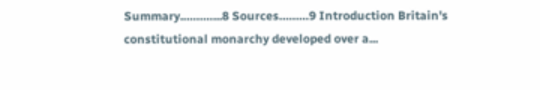Summary.………...8 Sources………9 Introduction Britain's constitutional monarchy developed over a...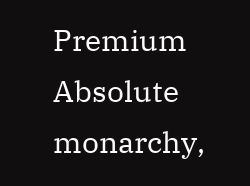Premium Absolute monarchy,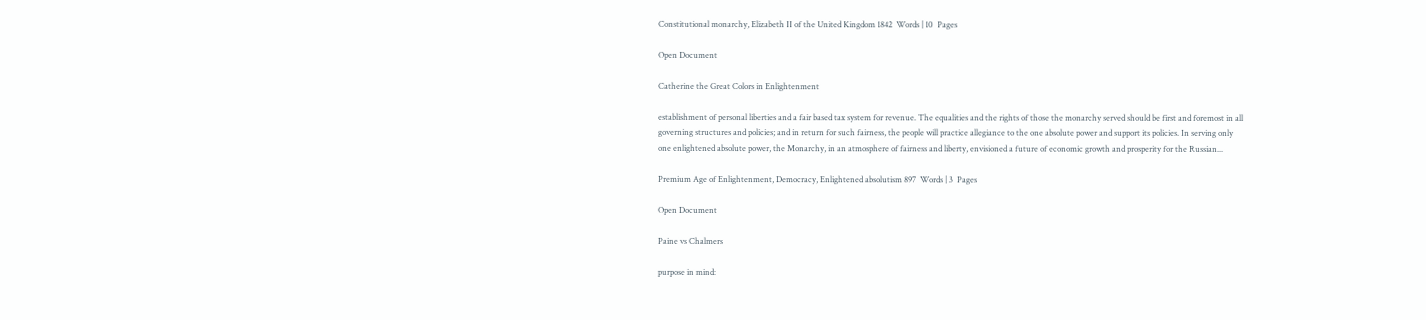Constitutional monarchy, Elizabeth II of the United Kingdom 1842  Words | 10  Pages

Open Document

Catherine the Great Colors in Enlightenment

establishment of personal liberties and a fair based tax system for revenue. The equalities and the rights of those the monarchy served should be first and foremost in all governing structures and policies; and in return for such fairness, the people will practice allegiance to the one absolute power and support its policies. In serving only one enlightened absolute power, the Monarchy, in an atmosphere of fairness and liberty, envisioned a future of economic growth and prosperity for the Russian...

Premium Age of Enlightenment, Democracy, Enlightened absolutism 897  Words | 3  Pages

Open Document

Paine vs Chalmers

purpose in mind: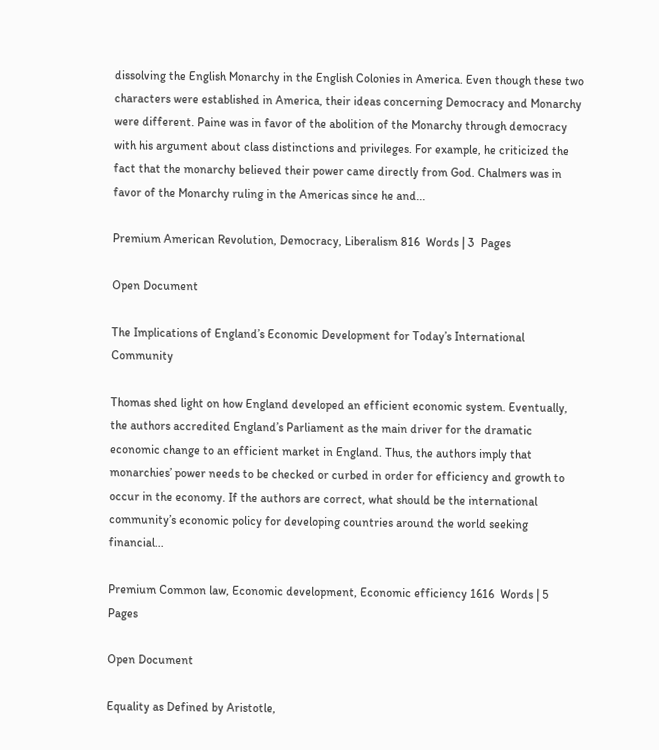dissolving the English Monarchy in the English Colonies in America. Even though these two characters were established in America, their ideas concerning Democracy and Monarchy were different. Paine was in favor of the abolition of the Monarchy through democracy with his argument about class distinctions and privileges. For example, he criticized the fact that the monarchy believed their power came directly from God. Chalmers was in favor of the Monarchy ruling in the Americas since he and...

Premium American Revolution, Democracy, Liberalism 816  Words | 3  Pages

Open Document

The Implications of England’s Economic Development for Today’s International Community

Thomas shed light on how England developed an efficient economic system. Eventually, the authors accredited England’s Parliament as the main driver for the dramatic economic change to an efficient market in England. Thus, the authors imply that monarchies’ power needs to be checked or curbed in order for efficiency and growth to occur in the economy. If the authors are correct, what should be the international community’s economic policy for developing countries around the world seeking financial...

Premium Common law, Economic development, Economic efficiency 1616  Words | 5  Pages

Open Document

Equality as Defined by Aristotle,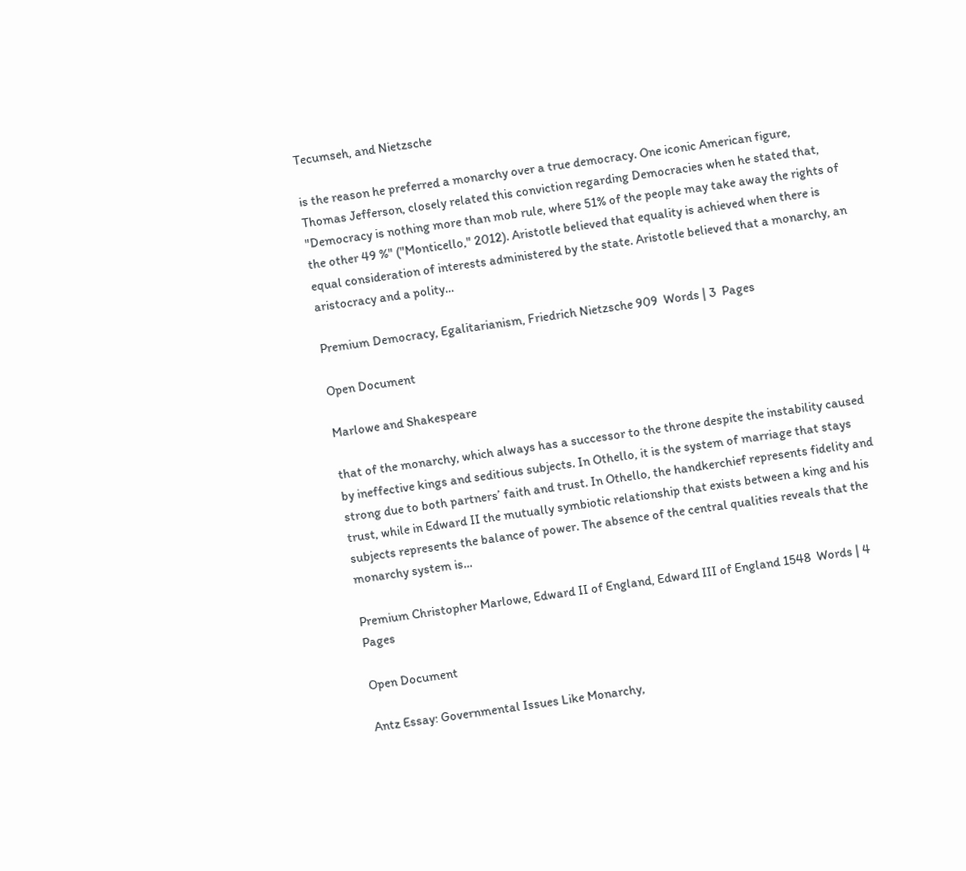Tecumseh, and Nietzsche

is the reason he preferred a monarchy over a true democracy. One iconic American figure, Thomas Jefferson, closely related this conviction regarding Democracies when he stated that, "Democracy is nothing more than mob rule, where 51% of the people may take away the rights of the other 49 %" ("Monticello," 2012). Aristotle believed that equality is achieved when there is equal consideration of interests administered by the state. Aristotle believed that a monarchy, an aristocracy and a polity...

Premium Democracy, Egalitarianism, Friedrich Nietzsche 909  Words | 3  Pages

Open Document

Marlowe and Shakespeare

that of the monarchy, which always has a successor to the throne despite the instability caused by ineffective kings and seditious subjects. In Othello, it is the system of marriage that stays strong due to both partners’ faith and trust. In Othello, the handkerchief represents fidelity and trust, while in Edward II the mutually symbiotic relationship that exists between a king and his subjects represents the balance of power. The absence of the central qualities reveals that the monarchy system is...

Premium Christopher Marlowe, Edward II of England, Edward III of England 1548  Words | 4  Pages

Open Document

Antz Essay: Governmental Issues Like Monarchy,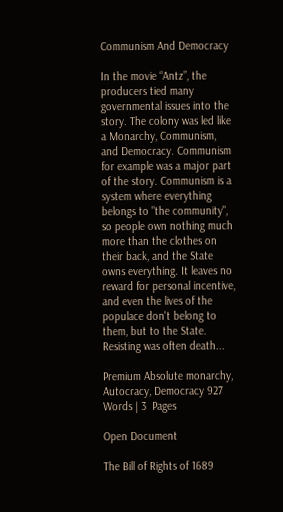Communism And Democracy

In the movie “Antz”, the producers tied many governmental issues into the story. The colony was led like a Monarchy, Communism, and Democracy. Communism for example was a major part of the story. Communism is a system where everything belongs to "the community", so people own nothing much more than the clothes on their back, and the State owns everything. It leaves no reward for personal incentive, and even the lives of the populace don't belong to them, but to the State. Resisting was often death...

Premium Absolute monarchy, Autocracy, Democracy 927  Words | 3  Pages

Open Document

The Bill of Rights of 1689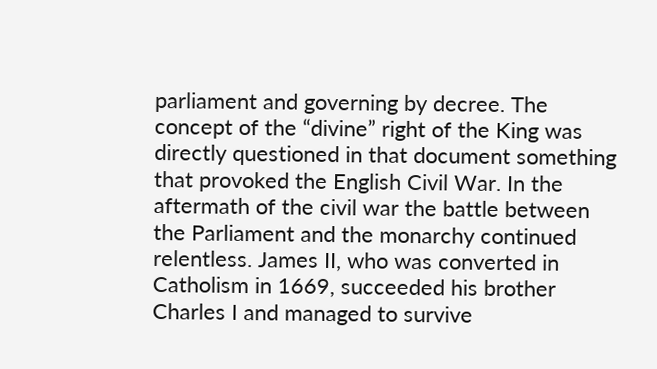parliament and governing by decree. The concept of the “divine” right of the King was directly questioned in that document something that provoked the English Civil War. In the aftermath of the civil war the battle between the Parliament and the monarchy continued relentless. James II, who was converted in Catholism in 1669, succeeded his brother Charles I and managed to survive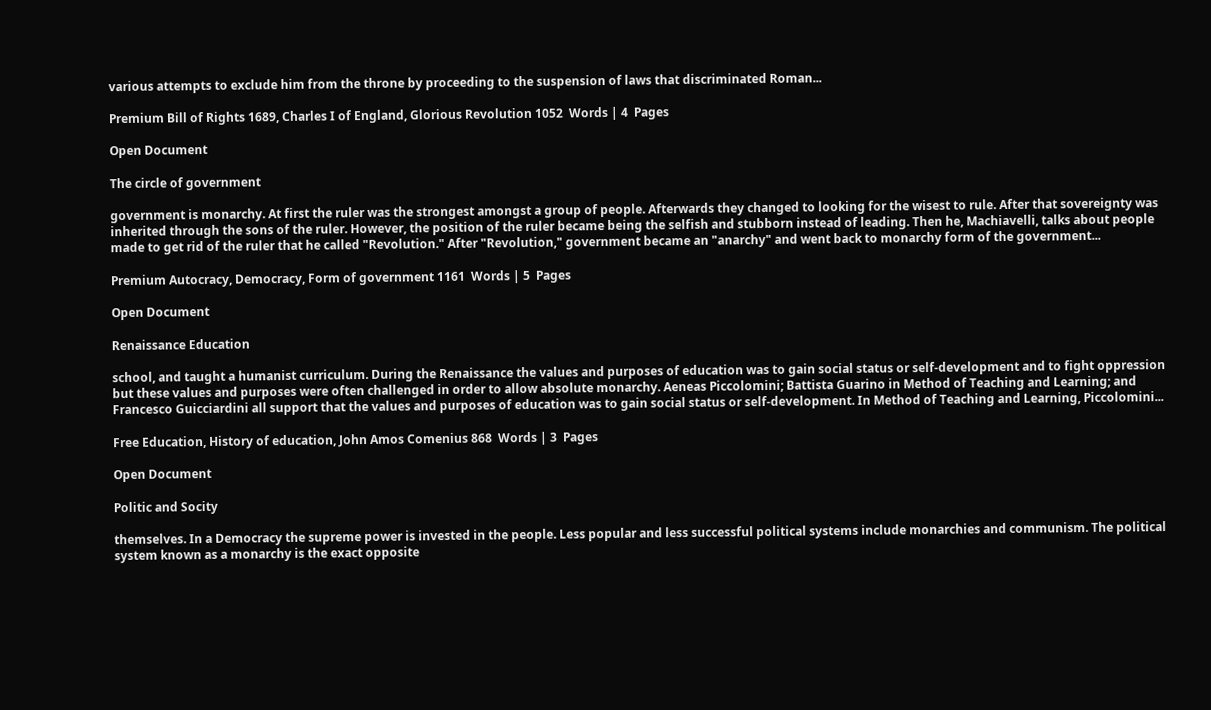various attempts to exclude him from the throne by proceeding to the suspension of laws that discriminated Roman...

Premium Bill of Rights 1689, Charles I of England, Glorious Revolution 1052  Words | 4  Pages

Open Document

The circle of government

government is monarchy. At first the ruler was the strongest amongst a group of people. Afterwards they changed to looking for the wisest to rule. After that sovereignty was inherited through the sons of the ruler. However, the position of the ruler became being the selfish and stubborn instead of leading. Then he, Machiavelli, talks about people made to get rid of the ruler that he called "Revolution." After "Revolution," government became an "anarchy" and went back to monarchy form of the government...

Premium Autocracy, Democracy, Form of government 1161  Words | 5  Pages

Open Document

Renaissance Education

school, and taught a humanist curriculum. During the Renaissance the values and purposes of education was to gain social status or self-development and to fight oppression but these values and purposes were often challenged in order to allow absolute monarchy. Aeneas Piccolomini; Battista Guarino in Method of Teaching and Learning; and Francesco Guicciardini all support that the values and purposes of education was to gain social status or self-development. In Method of Teaching and Learning, Piccolomini...

Free Education, History of education, John Amos Comenius 868  Words | 3  Pages

Open Document

Politic and Socity

themselves. In a Democracy the supreme power is invested in the people. Less popular and less successful political systems include monarchies and communism. The political system known as a monarchy is the exact opposite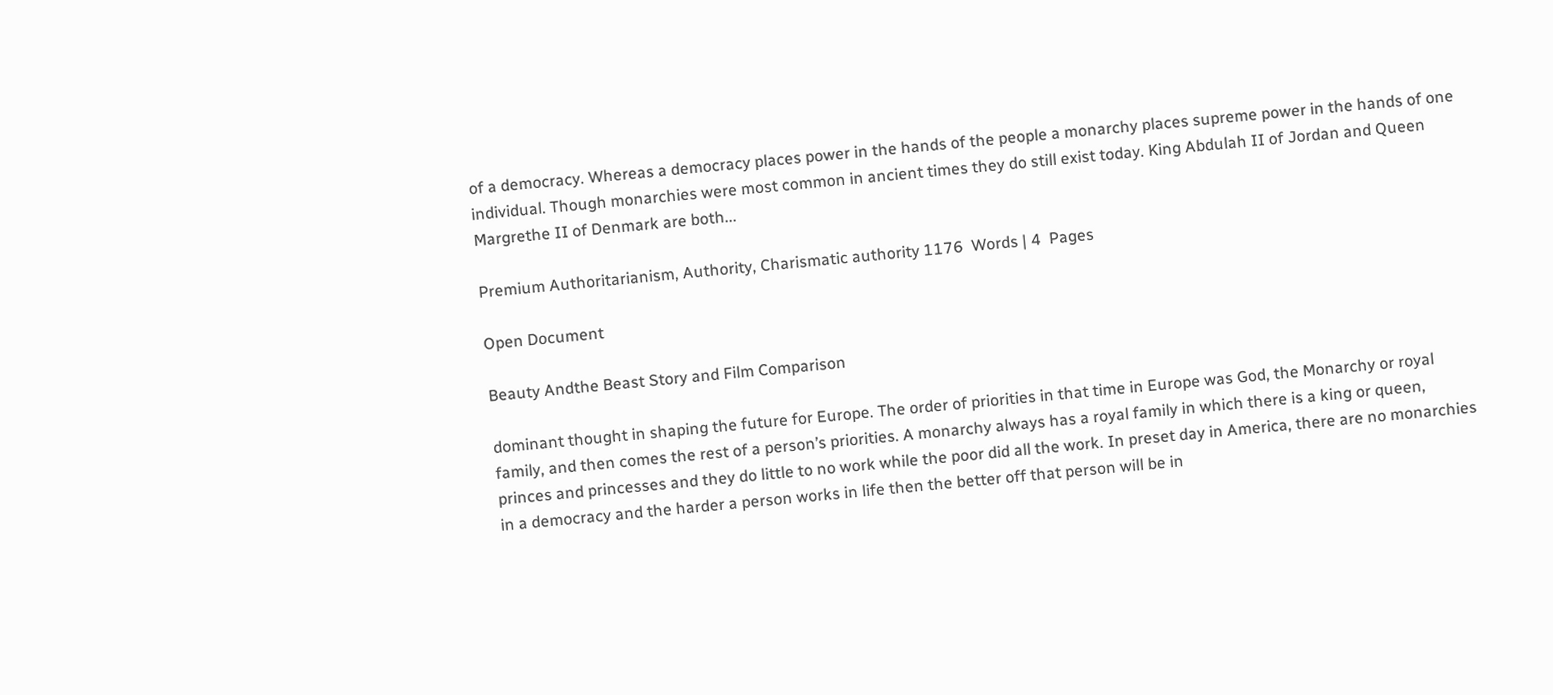of a democracy. Whereas a democracy places power in the hands of the people a monarchy places supreme power in the hands of one individual. Though monarchies were most common in ancient times they do still exist today. King Abdulah II of Jordan and Queen Margrethe II of Denmark are both...

Premium Authoritarianism, Authority, Charismatic authority 1176  Words | 4  Pages

Open Document

Beauty Andthe Beast Story and Film Comparison

dominant thought in shaping the future for Europe. The order of priorities in that time in Europe was God, the Monarchy or royal family, and then comes the rest of a person’s priorities. A monarchy always has a royal family in which there is a king or queen, princes and princesses and they do little to no work while the poor did all the work. In preset day in America, there are no monarchies in a democracy and the harder a person works in life then the better off that person will be in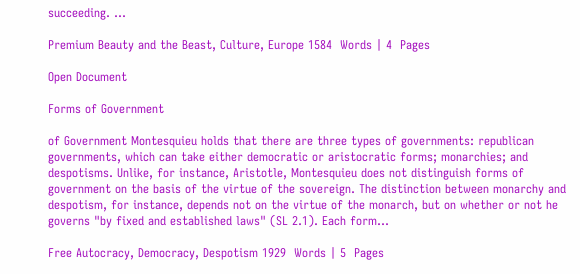succeeding. ...

Premium Beauty and the Beast, Culture, Europe 1584  Words | 4  Pages

Open Document

Forms of Government

of Government Montesquieu holds that there are three types of governments: republican governments, which can take either democratic or aristocratic forms; monarchies; and despotisms. Unlike, for instance, Aristotle, Montesquieu does not distinguish forms of government on the basis of the virtue of the sovereign. The distinction between monarchy and despotism, for instance, depends not on the virtue of the monarch, but on whether or not he governs "by fixed and established laws" (SL 2.1). Each form...

Free Autocracy, Democracy, Despotism 1929  Words | 5  Pages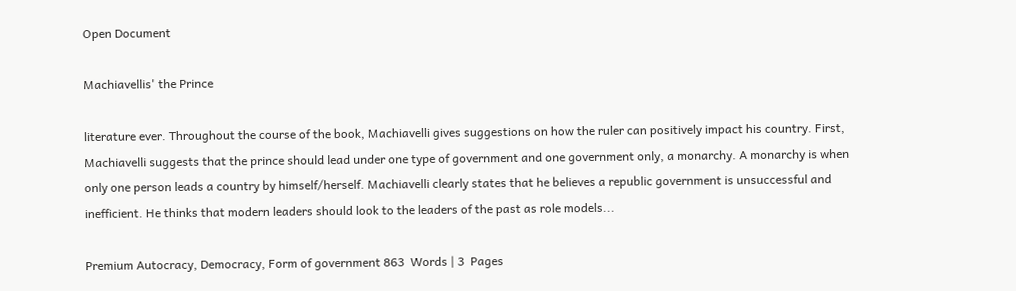Open Document

Machiavellis' the Prince

literature ever. Throughout the course of the book, Machiavelli gives suggestions on how the ruler can positively impact his country. First, Machiavelli suggests that the prince should lead under one type of government and one government only, a monarchy. A monarchy is when only one person leads a country by himself/herself. Machiavelli clearly states that he believes a republic government is unsuccessful and inefficient. He thinks that modern leaders should look to the leaders of the past as role models...

Premium Autocracy, Democracy, Form of government 863  Words | 3  Pages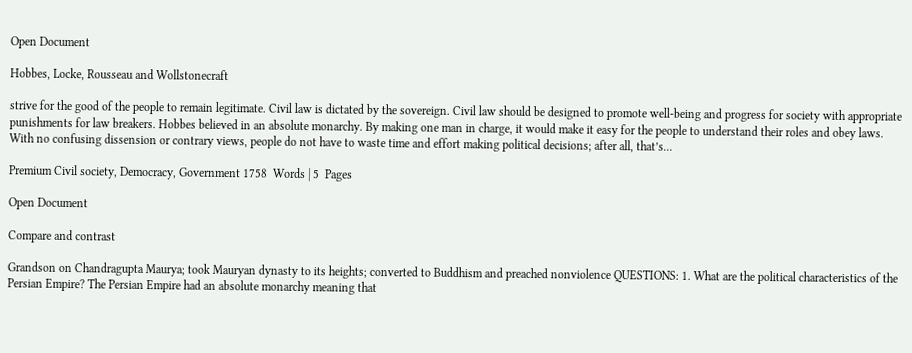Open Document

Hobbes, Locke, Rousseau and Wollstonecraft

strive for the good of the people to remain legitimate. Civil law is dictated by the sovereign. Civil law should be designed to promote well-being and progress for society with appropriate punishments for law breakers. Hobbes believed in an absolute monarchy. By making one man in charge, it would make it easy for the people to understand their roles and obey laws. With no confusing dissension or contrary views, people do not have to waste time and effort making political decisions; after all, that’s...

Premium Civil society, Democracy, Government 1758  Words | 5  Pages

Open Document

Compare and contrast

Grandson on Chandragupta Maurya; took Mauryan dynasty to its heights; converted to Buddhism and preached nonviolence QUESTIONS: 1. What are the political characteristics of the Persian Empire? The Persian Empire had an absolute monarchy meaning that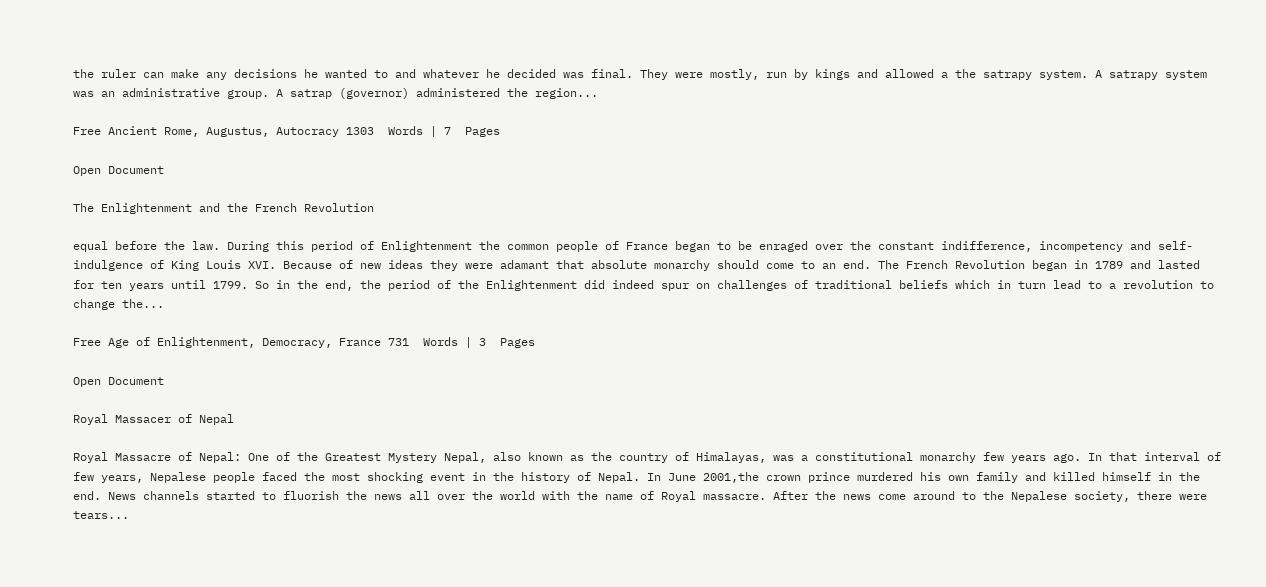the ruler can make any decisions he wanted to and whatever he decided was final. They were mostly, run by kings and allowed a the satrapy system. A satrapy system was an administrative group. A satrap (governor) administered the region...

Free Ancient Rome, Augustus, Autocracy 1303  Words | 7  Pages

Open Document

The Enlightenment and the French Revolution

equal before the law. During this period of Enlightenment the common people of France began to be enraged over the constant indifference, incompetency and self-indulgence of King Louis XVI. Because of new ideas they were adamant that absolute monarchy should come to an end. The French Revolution began in 1789 and lasted for ten years until 1799. So in the end, the period of the Enlightenment did indeed spur on challenges of traditional beliefs which in turn lead to a revolution to change the...

Free Age of Enlightenment, Democracy, France 731  Words | 3  Pages

Open Document

Royal Massacer of Nepal

Royal Massacre of Nepal: One of the Greatest Mystery Nepal, also known as the country of Himalayas, was a constitutional monarchy few years ago. In that interval of few years, Nepalese people faced the most shocking event in the history of Nepal. In June 2001,the crown prince murdered his own family and killed himself in the end. News channels started to fluorish the news all over the world with the name of Royal massacre. After the news come around to the Nepalese society, there were tears...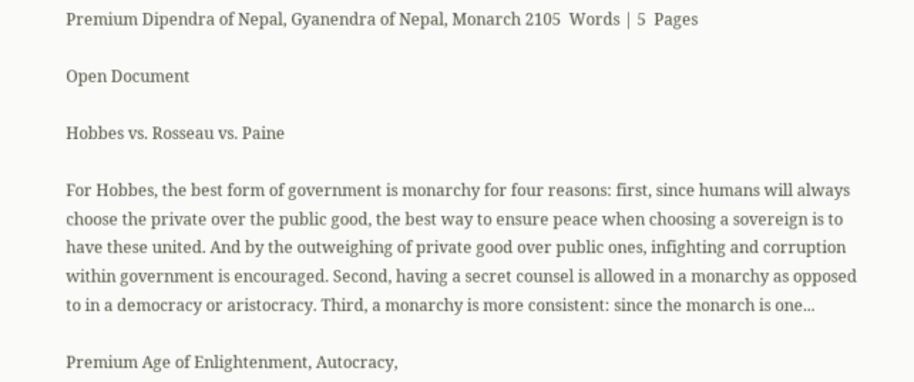Premium Dipendra of Nepal, Gyanendra of Nepal, Monarch 2105  Words | 5  Pages

Open Document

Hobbes vs. Rosseau vs. Paine

For Hobbes, the best form of government is monarchy for four reasons: first, since humans will always choose the private over the public good, the best way to ensure peace when choosing a sovereign is to have these united. And by the outweighing of private good over public ones, infighting and corruption within government is encouraged. Second, having a secret counsel is allowed in a monarchy as opposed to in a democracy or aristocracy. Third, a monarchy is more consistent: since the monarch is one...

Premium Age of Enlightenment, Autocracy,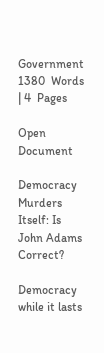Government 1380  Words | 4  Pages

Open Document

Democracy Murders Itself: Is John Adams Correct?

Democracy while it lasts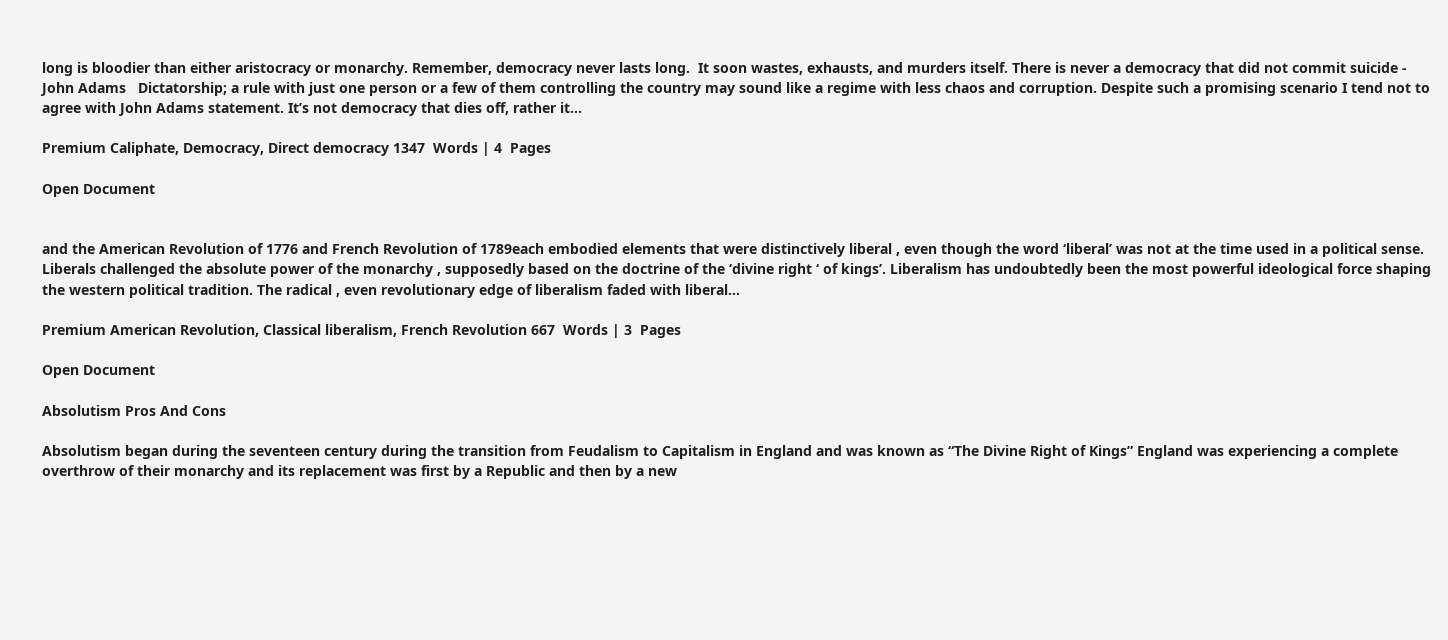long is bloodier than either aristocracy or monarchy. Remember, democracy never lasts long.  It soon wastes, exhausts, and murders itself. There is never a democracy that did not commit suicide - John Adams   Dictatorship; a rule with just one person or a few of them controlling the country may sound like a regime with less chaos and corruption. Despite such a promising scenario I tend not to agree with John Adams statement. It’s not democracy that dies off, rather it...

Premium Caliphate, Democracy, Direct democracy 1347  Words | 4  Pages

Open Document


and the American Revolution of 1776 and French Revolution of 1789each embodied elements that were distinctively liberal , even though the word ‘liberal’ was not at the time used in a political sense. Liberals challenged the absolute power of the monarchy , supposedly based on the doctrine of the ‘divine right ‘ of kings’. Liberalism has undoubtedly been the most powerful ideological force shaping the western political tradition. The radical , even revolutionary edge of liberalism faded with liberal...

Premium American Revolution, Classical liberalism, French Revolution 667  Words | 3  Pages

Open Document

Absolutism Pros And Cons

Absolutism began during the seventeen century during the transition from Feudalism to Capitalism in England and was known as “The Divine Right of Kings” England was experiencing a complete overthrow of their monarchy and its replacement was first by a Republic and then by a new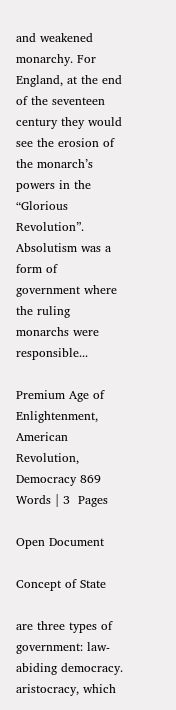and weakened monarchy. For England, at the end of the seventeen century they would see the erosion of the monarch’s powers in the “Glorious Revolution”. Absolutism was a form of government where the ruling monarchs were responsible...

Premium Age of Enlightenment, American Revolution, Democracy 869  Words | 3  Pages

Open Document

Concept of State

are three types of government: law-abiding democracy. aristocracy, which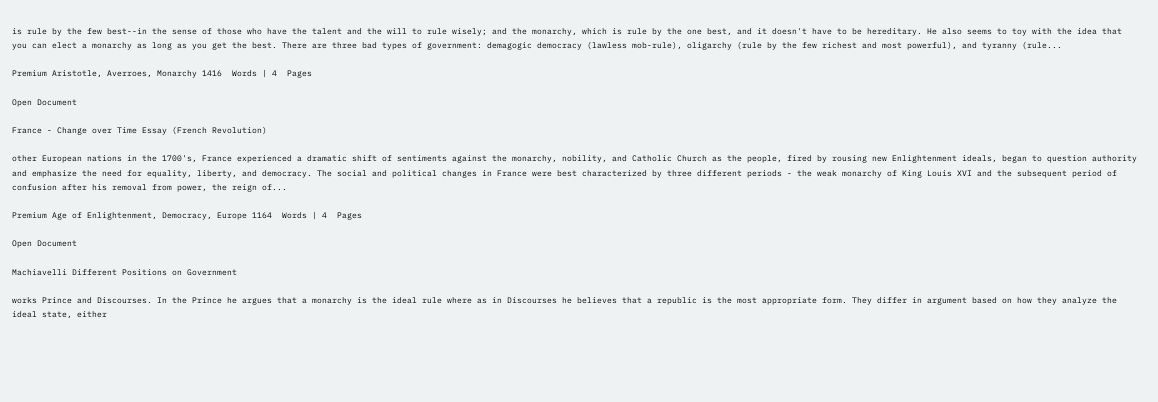is rule by the few best--in the sense of those who have the talent and the will to rule wisely; and the monarchy, which is rule by the one best, and it doesn't have to be hereditary. He also seems to toy with the idea that you can elect a monarchy as long as you get the best. There are three bad types of government: demagogic democracy (lawless mob-rule), oligarchy (rule by the few richest and most powerful), and tyranny (rule...

Premium Aristotle, Averroes, Monarchy 1416  Words | 4  Pages

Open Document

France - Change over Time Essay (French Revolution)

other European nations in the 1700's, France experienced a dramatic shift of sentiments against the monarchy, nobility, and Catholic Church as the people, fired by rousing new Enlightenment ideals, began to question authority and emphasize the need for equality, liberty, and democracy. The social and political changes in France were best characterized by three different periods - the weak monarchy of King Louis XVI and the subsequent period of confusion after his removal from power, the reign of...

Premium Age of Enlightenment, Democracy, Europe 1164  Words | 4  Pages

Open Document

Machiavelli Different Positions on Government

works Prince and Discourses. In the Prince he argues that a monarchy is the ideal rule where as in Discourses he believes that a republic is the most appropriate form. They differ in argument based on how they analyze the ideal state, either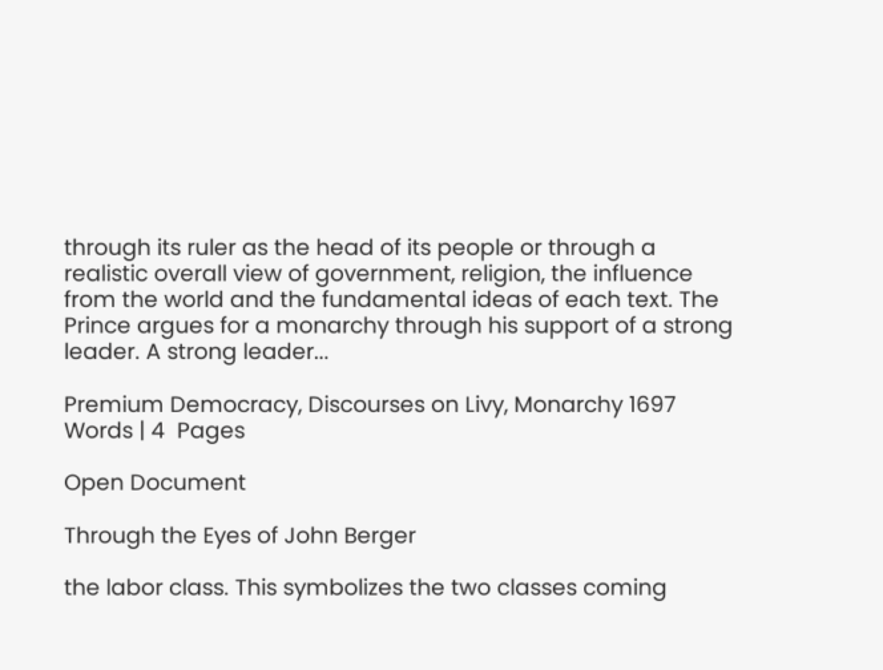through its ruler as the head of its people or through a realistic overall view of government, religion, the influence from the world and the fundamental ideas of each text. The Prince argues for a monarchy through his support of a strong leader. A strong leader...

Premium Democracy, Discourses on Livy, Monarchy 1697  Words | 4  Pages

Open Document

Through the Eyes of John Berger

the labor class. This symbolizes the two classes coming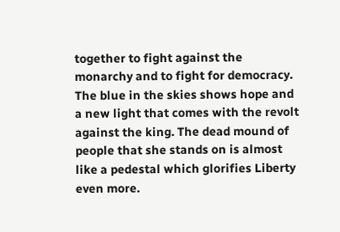together to fight against the monarchy and to fight for democracy. The blue in the skies shows hope and a new light that comes with the revolt against the king. The dead mound of people that she stands on is almost like a pedestal which glorifies Liberty even more.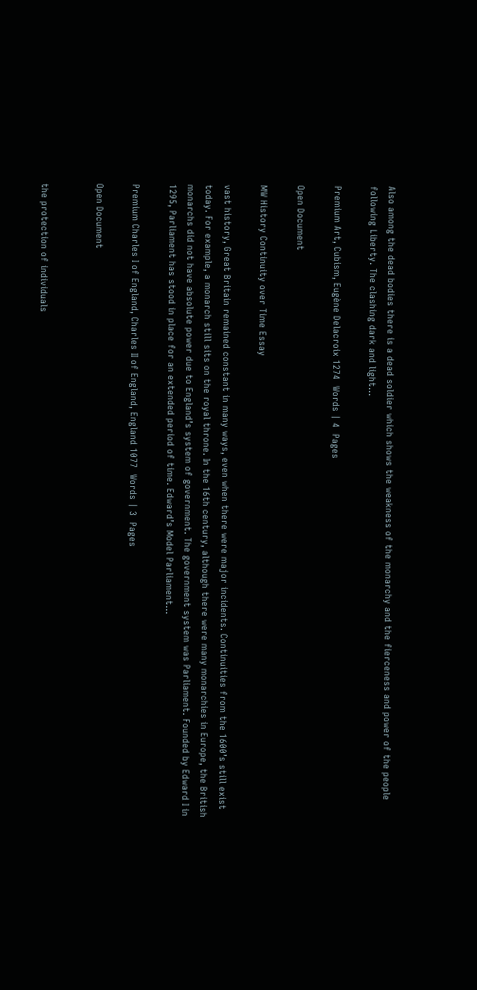Also among the dead bodies there is a dead soldier which shows the weakness of the monarchy and the fierceness and power of the people following Liberty. The clashing dark and light...

Premium Art, Cubism, Eugène Delacroix 1274  Words | 4  Pages

Open Document

MW History Continuity over Time Essay

vast history, Great Britain remained constant in many ways, even when there were major incidents. Continuities from the 1600’s still exist today. For example, a monarch still sits on the royal throne. In the 16th century, although there were many monarchies in Europe, the British monarchs did not have absolute power due to England’s system of government. The government system was Parliament. Founded by Edward I in 1295, Parliament has stood in place for an extended period of time. Edward’s Model Parliament...

Premium Charles I of England, Charles II of England, England 1077  Words | 3  Pages

Open Document


the protection of individuals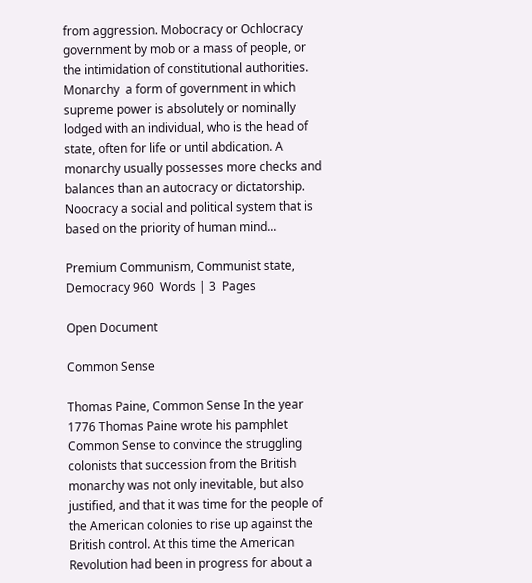from aggression. Mobocracy or Ochlocracy government by mob or a mass of people, or the intimidation of constitutional authorities. Monarchy  a form of government in which supreme power is absolutely or nominally lodged with an individual, who is the head of state, often for life or until abdication. A monarchy usually possesses more checks and balances than an autocracy or dictatorship. Noocracy a social and political system that is based on the priority of human mind...

Premium Communism, Communist state, Democracy 960  Words | 3  Pages

Open Document

Common Sense

Thomas Paine, Common Sense In the year 1776 Thomas Paine wrote his pamphlet Common Sense to convince the struggling colonists that succession from the British monarchy was not only inevitable, but also justified, and that it was time for the people of the American colonies to rise up against the British control. At this time the American Revolution had been in progress for about a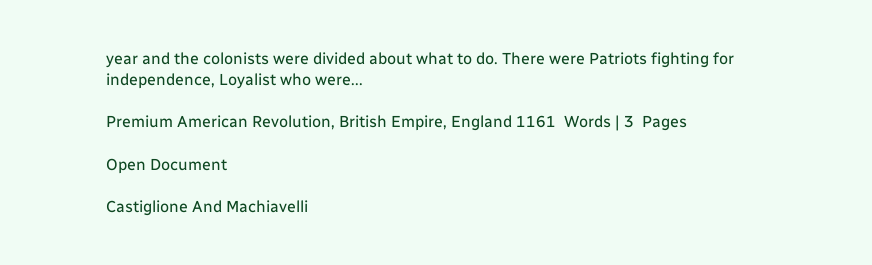year and the colonists were divided about what to do. There were Patriots fighting for independence, Loyalist who were...

Premium American Revolution, British Empire, England 1161  Words | 3  Pages

Open Document

Castiglione And Machiavelli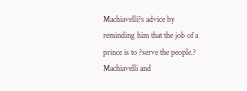Machiavelli?s advice by reminding him that the job of a prince is to ?serve the people.? Machiavelli and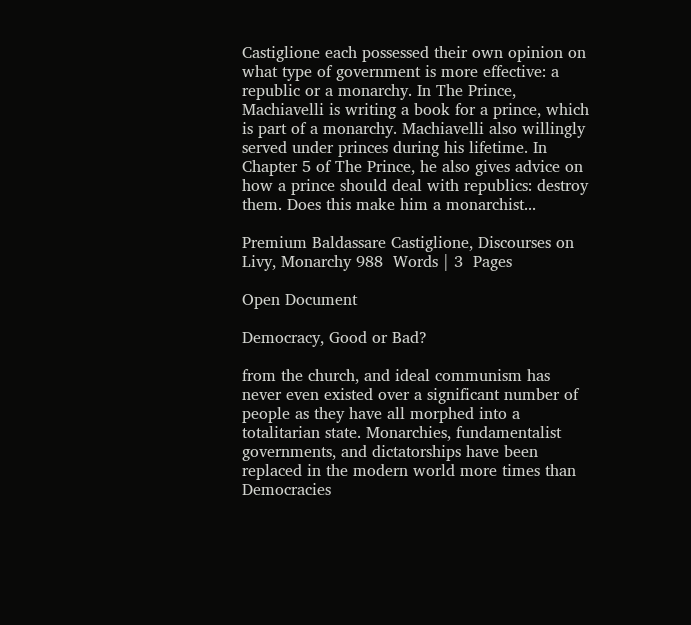Castiglione each possessed their own opinion on what type of government is more effective: a republic or a monarchy. In The Prince, Machiavelli is writing a book for a prince, which is part of a monarchy. Machiavelli also willingly served under princes during his lifetime. In Chapter 5 of The Prince, he also gives advice on how a prince should deal with republics: destroy them. Does this make him a monarchist...

Premium Baldassare Castiglione, Discourses on Livy, Monarchy 988  Words | 3  Pages

Open Document

Democracy, Good or Bad?

from the church, and ideal communism has never even existed over a significant number of people as they have all morphed into a totalitarian state. Monarchies, fundamentalist governments, and dictatorships have been replaced in the modern world more times than Democracies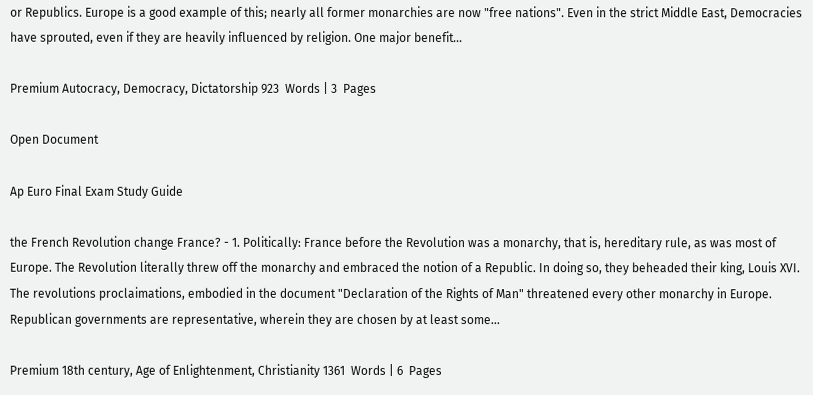or Republics. Europe is a good example of this; nearly all former monarchies are now "free nations". Even in the strict Middle East, Democracies have sprouted, even if they are heavily influenced by religion. One major benefit...

Premium Autocracy, Democracy, Dictatorship 923  Words | 3  Pages

Open Document

Ap Euro Final Exam Study Guide

the French Revolution change France? - 1. Politically: France before the Revolution was a monarchy, that is, hereditary rule, as was most of Europe. The Revolution literally threw off the monarchy and embraced the notion of a Republic. In doing so, they beheaded their king, Louis XVI. The revolutions proclaimations, embodied in the document "Declaration of the Rights of Man" threatened every other monarchy in Europe. Republican governments are representative, wherein they are chosen by at least some...

Premium 18th century, Age of Enlightenment, Christianity 1361  Words | 6  Pages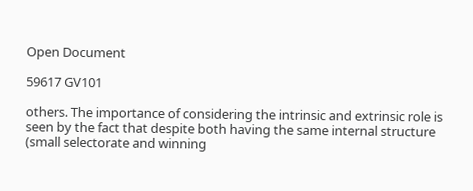Open Document

59617 GV101

others. The importance of considering the intrinsic and extrinsic role is seen by the fact that despite both having the same internal structure (small selectorate and winning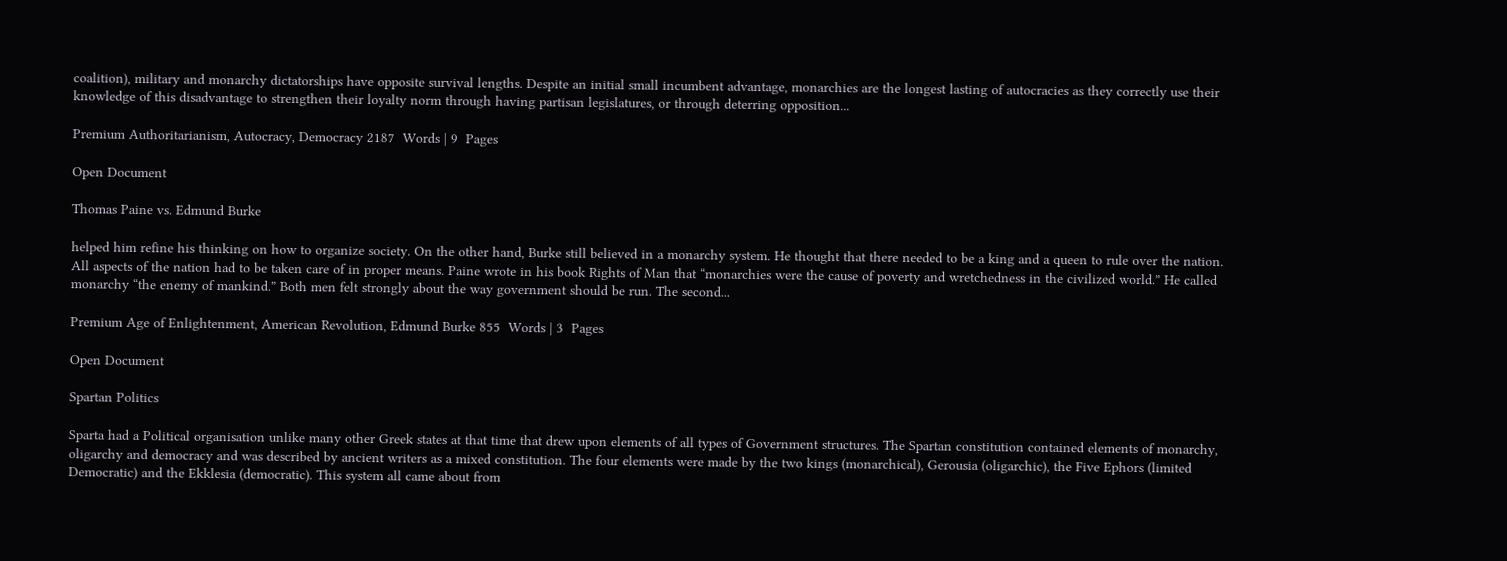coalition), military and monarchy dictatorships have opposite survival lengths. Despite an initial small incumbent advantage, monarchies are the longest lasting of autocracies as they correctly use their knowledge of this disadvantage to strengthen their loyalty norm through having partisan legislatures, or through deterring opposition...

Premium Authoritarianism, Autocracy, Democracy 2187  Words | 9  Pages

Open Document

Thomas Paine vs. Edmund Burke

helped him refine his thinking on how to organize society. On the other hand, Burke still believed in a monarchy system. He thought that there needed to be a king and a queen to rule over the nation. All aspects of the nation had to be taken care of in proper means. Paine wrote in his book Rights of Man that “monarchies were the cause of poverty and wretchedness in the civilized world.” He called monarchy “the enemy of mankind.” Both men felt strongly about the way government should be run. The second...

Premium Age of Enlightenment, American Revolution, Edmund Burke 855  Words | 3  Pages

Open Document

Spartan Politics

Sparta had a Political organisation unlike many other Greek states at that time that drew upon elements of all types of Government structures. The Spartan constitution contained elements of monarchy, oligarchy and democracy and was described by ancient writers as a mixed constitution. The four elements were made by the two kings (monarchical), Gerousia (oligarchic), the Five Ephors (limited Democratic) and the Ekklesia (democratic). This system all came about from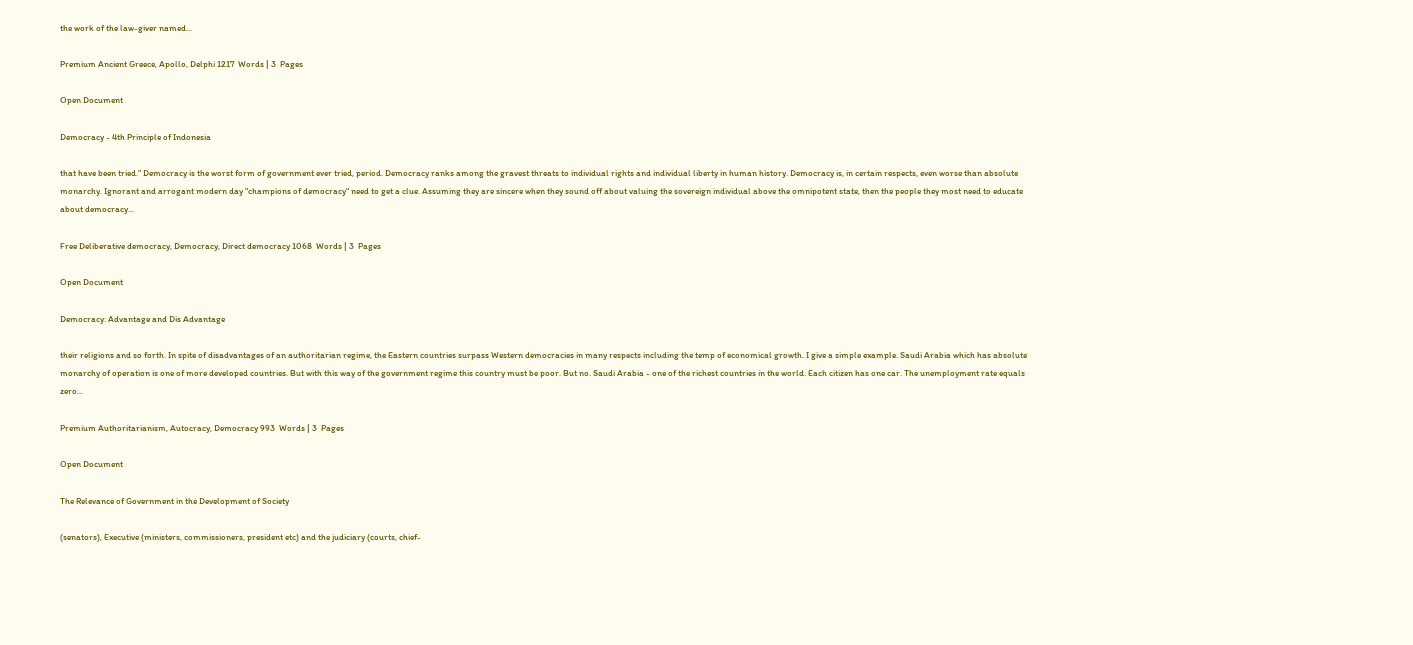the work of the law-giver named...

Premium Ancient Greece, Apollo, Delphi 1217  Words | 3  Pages

Open Document

Democracy - 4th Principle of Indonesia

that have been tried." Democracy is the worst form of government ever tried, period. Democracy ranks among the gravest threats to individual rights and individual liberty in human history. Democracy is, in certain respects, even worse than absolute monarchy. Ignorant and arrogant modern day "champions of democracy" need to get a clue. Assuming they are sincere when they sound off about valuing the sovereign individual above the omnipotent state, then the people they most need to educate about democracy...

Free Deliberative democracy, Democracy, Direct democracy 1068  Words | 3  Pages

Open Document

Democracy: Advantage and Dis Advantage

their religions and so forth. In spite of disadvantages of an authoritarian regime, the Eastern countries surpass Western democracies in many respects including the temp of economical growth. I give a simple example. Saudi Arabia which has absolute monarchy of operation is one of more developed countries. But with this way of the government regime this country must be poor. But no. Saudi Arabia - one of the richest countries in the world. Each citizen has one car. The unemployment rate equals zero...

Premium Authoritarianism, Autocracy, Democracy 993  Words | 3  Pages

Open Document

The Relevance of Government in the Development of Society

(senators), Executive (ministers, commissioners, president etc) and the judiciary (courts, chief-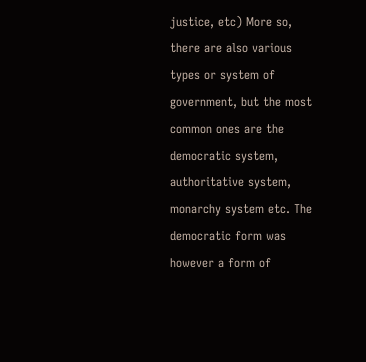justice, etc) More so, there are also various types or system of government, but the most common ones are the democratic system, authoritative system, monarchy system etc. The democratic form was however a form of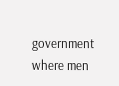government where men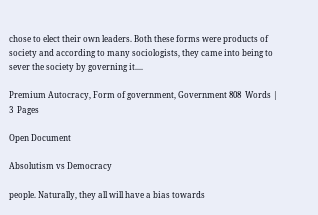chose to elect their own leaders. Both these forms were products of society and according to many sociologists, they came into being to sever the society by governing it....

Premium Autocracy, Form of government, Government 808  Words | 3  Pages

Open Document

Absolutism vs Democracy

people. Naturally, they all will have a bias towards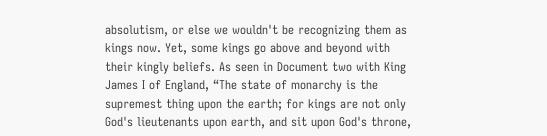absolutism, or else we wouldn't be recognizing them as kings now. Yet, some kings go above and beyond with their kingly beliefs. As seen in Document two with King James I of England, “The state of monarchy is the supremest thing upon the earth; for kings are not only God's lieutenants upon earth, and sit upon God's throne,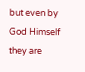but even by God Himself they are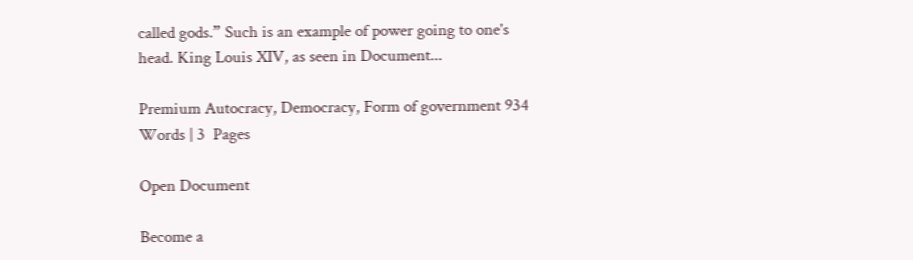called gods.” Such is an example of power going to one's head. King Louis XIV, as seen in Document...

Premium Autocracy, Democracy, Form of government 934  Words | 3  Pages

Open Document

Become a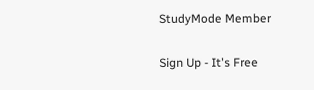StudyMode Member

Sign Up - It's Free